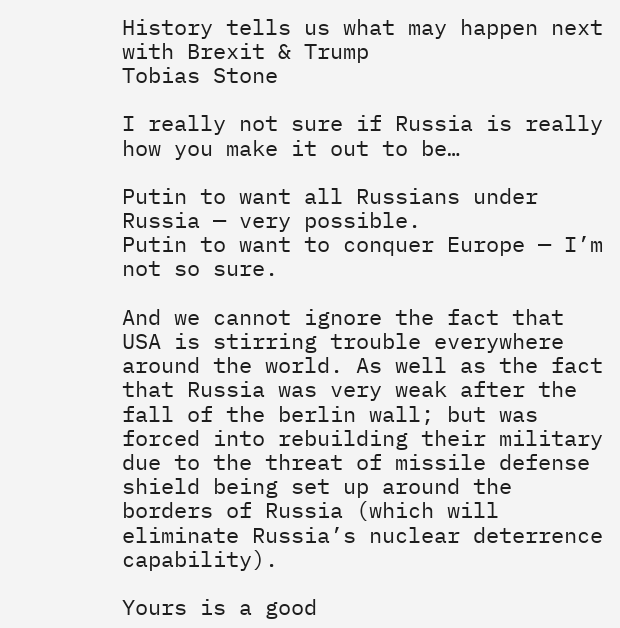History tells us what may happen next with Brexit & Trump
Tobias Stone

I really not sure if Russia is really how you make it out to be…

Putin to want all Russians under Russia — very possible.
Putin to want to conquer Europe — I’m not so sure.

And we cannot ignore the fact that USA is stirring trouble everywhere around the world. As well as the fact that Russia was very weak after the fall of the berlin wall; but was forced into rebuilding their military due to the threat of missile defense shield being set up around the borders of Russia (which will eliminate Russia’s nuclear deterrence capability).

Yours is a good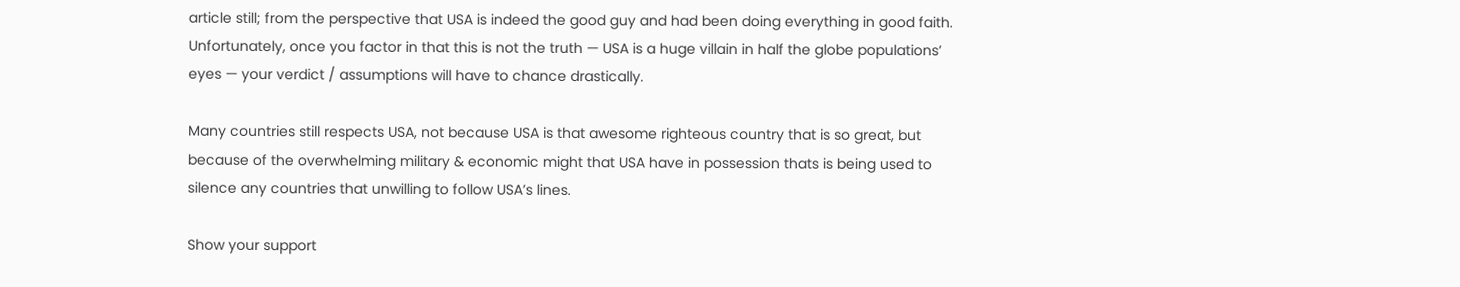article still; from the perspective that USA is indeed the good guy and had been doing everything in good faith. Unfortunately, once you factor in that this is not the truth — USA is a huge villain in half the globe populations’ eyes — your verdict / assumptions will have to chance drastically.

Many countries still respects USA, not because USA is that awesome righteous country that is so great, but because of the overwhelming military & economic might that USA have in possession thats is being used to silence any countries that unwilling to follow USA’s lines.

Show your support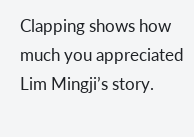Clapping shows how much you appreciated Lim Mingji’s story.